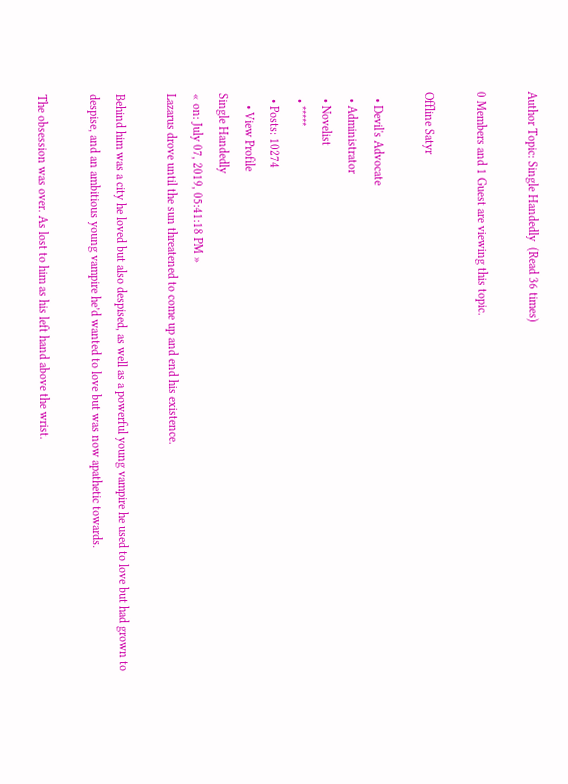Author Topic: Single Handedly  (Read 36 times)

0 Members and 1 Guest are viewing this topic.

Offline Satyr

  • Devil's Advocate
  • Administrator
  • Novelist
  • *****
  • Posts: 10274
    • View Profile
Single Handedly
« on: July 07, 2019, 05:41:18 PM »
Lazarus drove until the sun threatened to come up and end his existence.

Behind him was a city he loved but also despised, as well as a powerful young vampire he used to love but had grown to despise, and an ambitious young vampire he’d wanted to love but was now apathetic towards.

The obsession was over. As lost to him as his left hand above the wrist.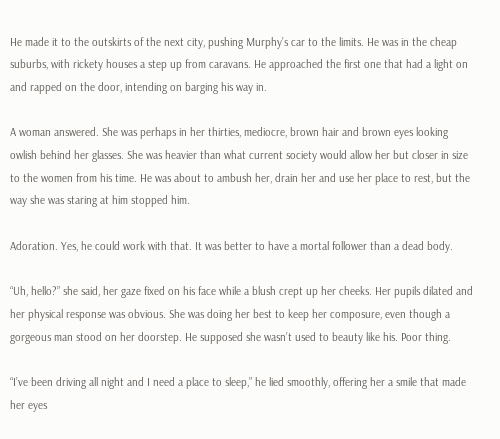He made it to the outskirts of the next city, pushing Murphy’s car to the limits. He was in the cheap suburbs, with rickety houses a step up from caravans. He approached the first one that had a light on and rapped on the door, intending on barging his way in.

A woman answered. She was perhaps in her thirties, mediocre, brown hair and brown eyes looking owlish behind her glasses. She was heavier than what current society would allow her but closer in size to the women from his time. He was about to ambush her, drain her and use her place to rest, but the way she was staring at him stopped him.

Adoration. Yes, he could work with that. It was better to have a mortal follower than a dead body.

“Uh, hello?” she said, her gaze fixed on his face while a blush crept up her cheeks. Her pupils dilated and her physical response was obvious. She was doing her best to keep her composure, even though a gorgeous man stood on her doorstep. He supposed she wasn’t used to beauty like his. Poor thing.

“I’ve been driving all night and I need a place to sleep,” he lied smoothly, offering her a smile that made her eyes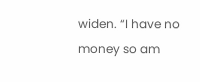widen. “I have no money so am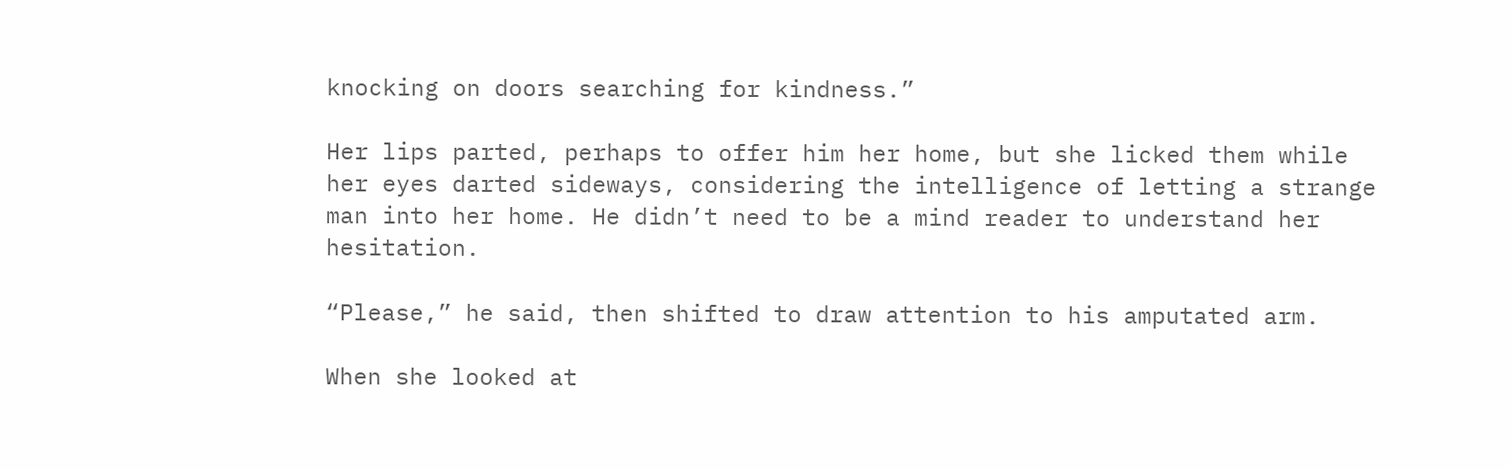knocking on doors searching for kindness.”

Her lips parted, perhaps to offer him her home, but she licked them while her eyes darted sideways, considering the intelligence of letting a strange man into her home. He didn’t need to be a mind reader to understand her hesitation.

“Please,” he said, then shifted to draw attention to his amputated arm.

When she looked at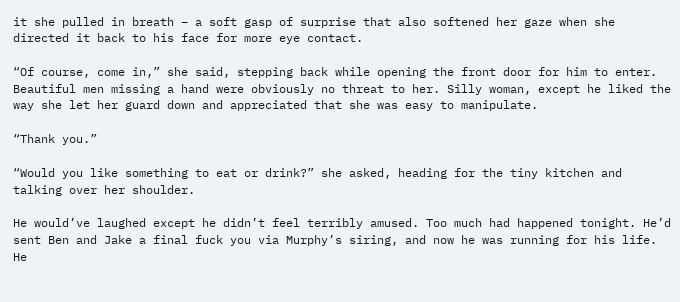it she pulled in breath – a soft gasp of surprise that also softened her gaze when she directed it back to his face for more eye contact.

“Of course, come in,” she said, stepping back while opening the front door for him to enter. Beautiful men missing a hand were obviously no threat to her. Silly woman, except he liked the way she let her guard down and appreciated that she was easy to manipulate.

“Thank you.”

“Would you like something to eat or drink?” she asked, heading for the tiny kitchen and talking over her shoulder.

He would’ve laughed except he didn’t feel terribly amused. Too much had happened tonight. He’d sent Ben and Jake a final fuck you via Murphy’s siring, and now he was running for his life. He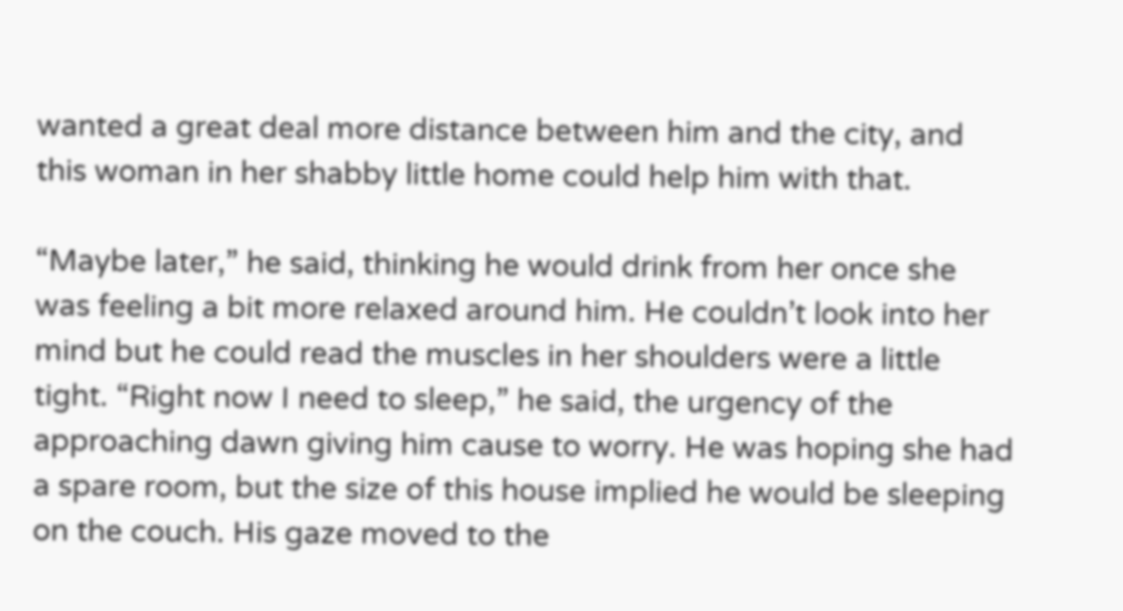wanted a great deal more distance between him and the city, and this woman in her shabby little home could help him with that.

“Maybe later,” he said, thinking he would drink from her once she was feeling a bit more relaxed around him. He couldn’t look into her mind but he could read the muscles in her shoulders were a little tight. “Right now I need to sleep,” he said, the urgency of the approaching dawn giving him cause to worry. He was hoping she had a spare room, but the size of this house implied he would be sleeping on the couch. His gaze moved to the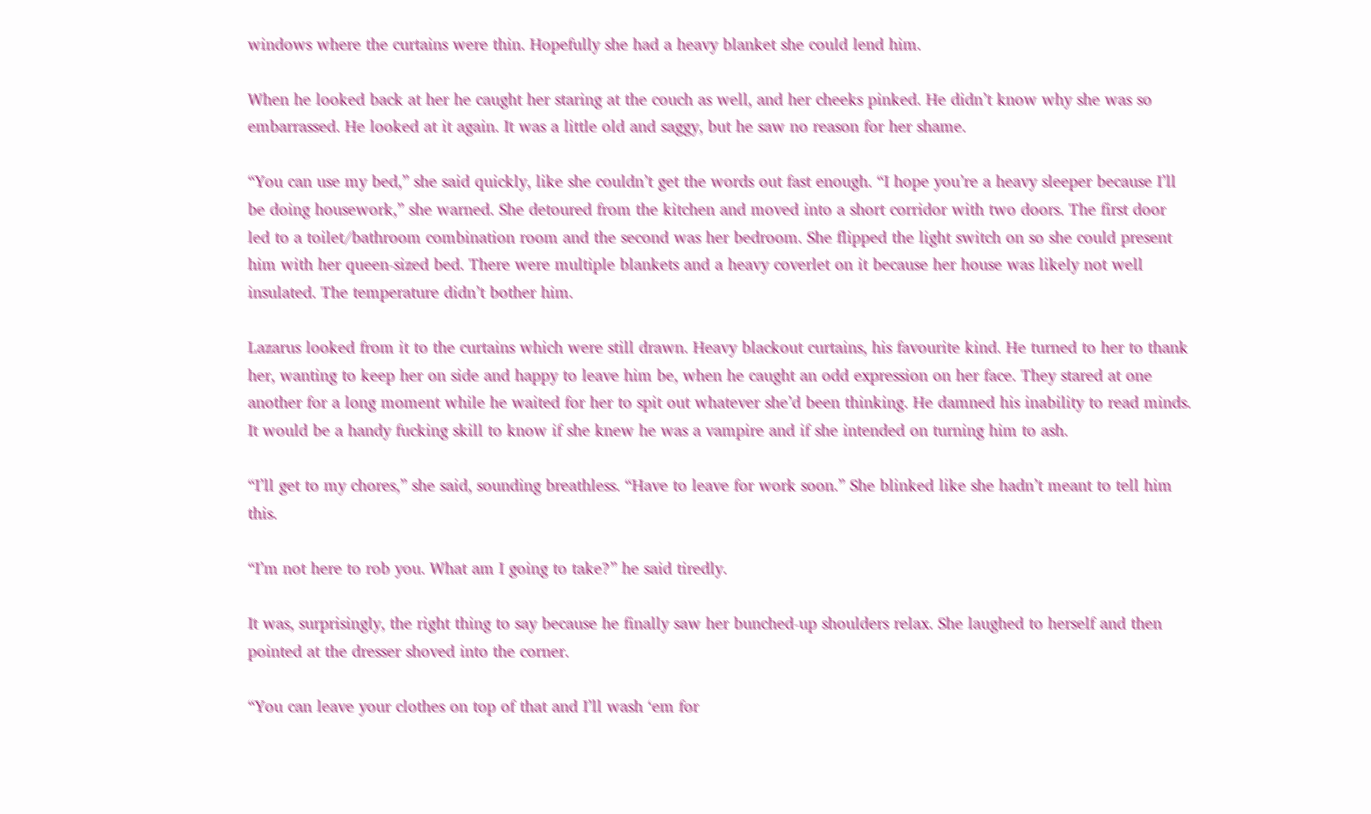windows where the curtains were thin. Hopefully she had a heavy blanket she could lend him.

When he looked back at her he caught her staring at the couch as well, and her cheeks pinked. He didn’t know why she was so embarrassed. He looked at it again. It was a little old and saggy, but he saw no reason for her shame.

“You can use my bed,” she said quickly, like she couldn’t get the words out fast enough. “I hope you’re a heavy sleeper because I’ll be doing housework,” she warned. She detoured from the kitchen and moved into a short corridor with two doors. The first door led to a toilet/bathroom combination room and the second was her bedroom. She flipped the light switch on so she could present him with her queen-sized bed. There were multiple blankets and a heavy coverlet on it because her house was likely not well insulated. The temperature didn’t bother him.

Lazarus looked from it to the curtains which were still drawn. Heavy blackout curtains, his favourite kind. He turned to her to thank her, wanting to keep her on side and happy to leave him be, when he caught an odd expression on her face. They stared at one another for a long moment while he waited for her to spit out whatever she’d been thinking. He damned his inability to read minds. It would be a handy fucking skill to know if she knew he was a vampire and if she intended on turning him to ash.

“I’ll get to my chores,” she said, sounding breathless. “Have to leave for work soon.” She blinked like she hadn’t meant to tell him this.

“I’m not here to rob you. What am I going to take?” he said tiredly.

It was, surprisingly, the right thing to say because he finally saw her bunched-up shoulders relax. She laughed to herself and then pointed at the dresser shoved into the corner.

“You can leave your clothes on top of that and I’ll wash ‘em for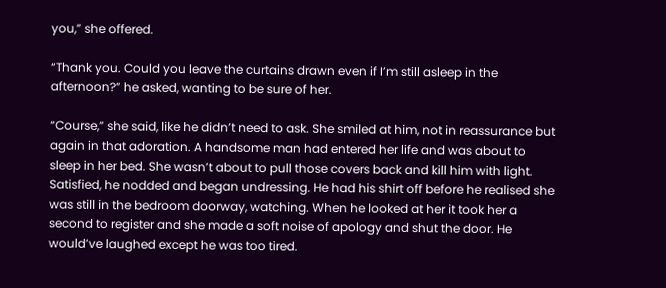you,” she offered.

“Thank you. Could you leave the curtains drawn even if I’m still asleep in the afternoon?” he asked, wanting to be sure of her.

“Course,” she said, like he didn’t need to ask. She smiled at him, not in reassurance but again in that adoration. A handsome man had entered her life and was about to sleep in her bed. She wasn’t about to pull those covers back and kill him with light. Satisfied, he nodded and began undressing. He had his shirt off before he realised she was still in the bedroom doorway, watching. When he looked at her it took her a second to register and she made a soft noise of apology and shut the door. He would’ve laughed except he was too tired.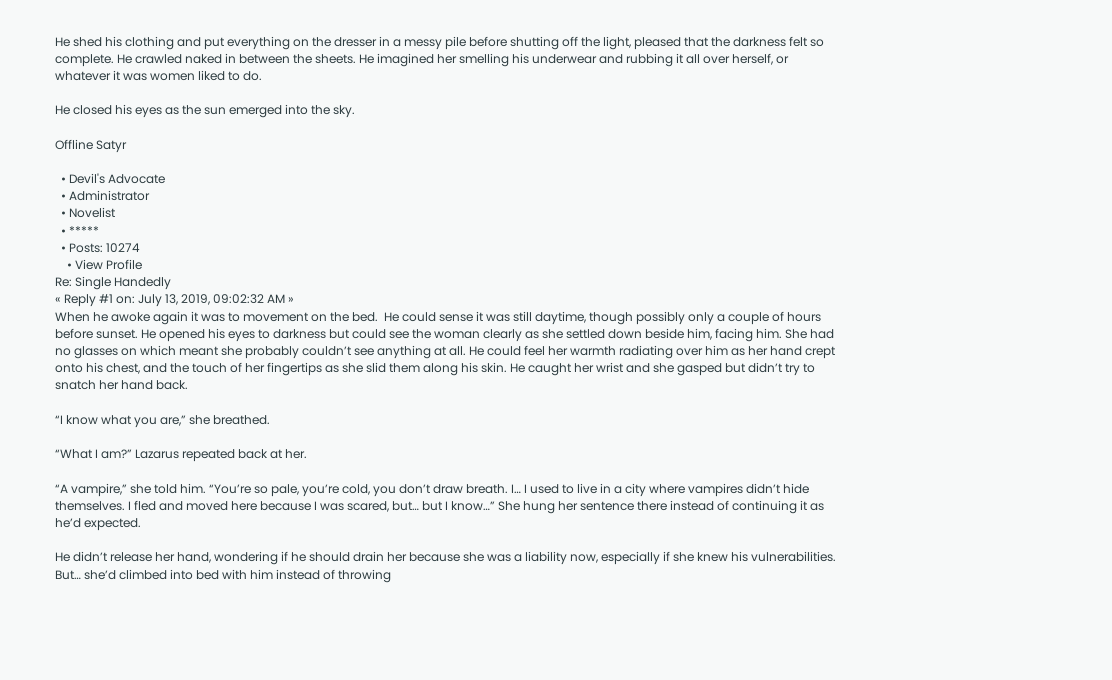He shed his clothing and put everything on the dresser in a messy pile before shutting off the light, pleased that the darkness felt so complete. He crawled naked in between the sheets. He imagined her smelling his underwear and rubbing it all over herself, or whatever it was women liked to do.

He closed his eyes as the sun emerged into the sky.

Offline Satyr

  • Devil's Advocate
  • Administrator
  • Novelist
  • *****
  • Posts: 10274
    • View Profile
Re: Single Handedly
« Reply #1 on: July 13, 2019, 09:02:32 AM »
When he awoke again it was to movement on the bed.  He could sense it was still daytime, though possibly only a couple of hours before sunset. He opened his eyes to darkness but could see the woman clearly as she settled down beside him, facing him. She had no glasses on which meant she probably couldn’t see anything at all. He could feel her warmth radiating over him as her hand crept onto his chest, and the touch of her fingertips as she slid them along his skin. He caught her wrist and she gasped but didn’t try to snatch her hand back.

“I know what you are,” she breathed.

“What I am?” Lazarus repeated back at her.

“A vampire,” she told him. “You’re so pale, you’re cold, you don’t draw breath. I… I used to live in a city where vampires didn’t hide themselves. I fled and moved here because I was scared, but… but I know…” She hung her sentence there instead of continuing it as he’d expected.

He didn’t release her hand, wondering if he should drain her because she was a liability now, especially if she knew his vulnerabilities. But… she’d climbed into bed with him instead of throwing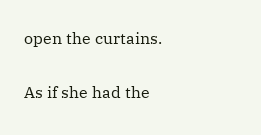open the curtains.

As if she had the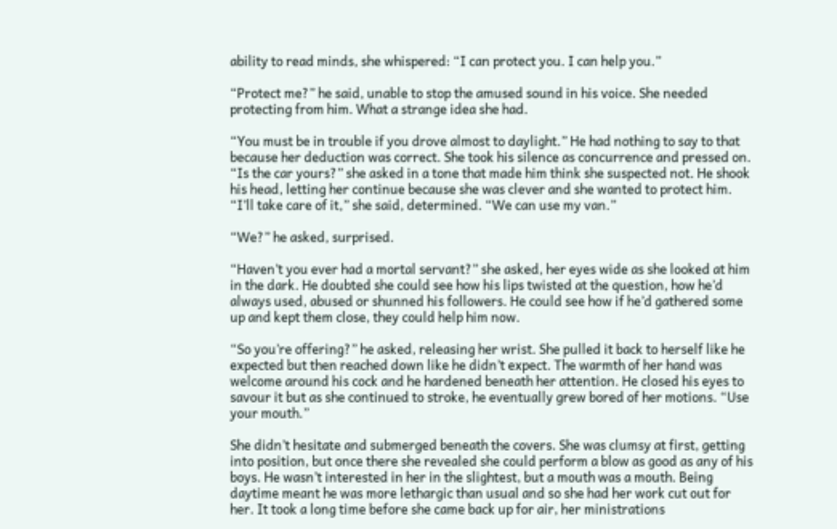ability to read minds, she whispered: “I can protect you. I can help you.”

“Protect me?” he said, unable to stop the amused sound in his voice. She needed protecting from him. What a strange idea she had.

“You must be in trouble if you drove almost to daylight.” He had nothing to say to that because her deduction was correct. She took his silence as concurrence and pressed on. “Is the car yours?” she asked in a tone that made him think she suspected not. He shook his head, letting her continue because she was clever and she wanted to protect him. “I’ll take care of it,” she said, determined. “We can use my van.”

“We?” he asked, surprised.

“Haven’t you ever had a mortal servant?” she asked, her eyes wide as she looked at him in the dark. He doubted she could see how his lips twisted at the question, how he’d always used, abused or shunned his followers. He could see how if he’d gathered some up and kept them close, they could help him now.

“So you’re offering?” he asked, releasing her wrist. She pulled it back to herself like he expected but then reached down like he didn’t expect. The warmth of her hand was welcome around his cock and he hardened beneath her attention. He closed his eyes to savour it but as she continued to stroke, he eventually grew bored of her motions. “Use your mouth.”

She didn’t hesitate and submerged beneath the covers. She was clumsy at first, getting into position, but once there she revealed she could perform a blow as good as any of his boys. He wasn’t interested in her in the slightest, but a mouth was a mouth. Being daytime meant he was more lethargic than usual and so she had her work cut out for her. It took a long time before she came back up for air, her ministrations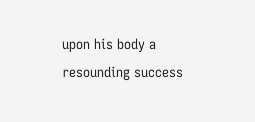upon his body a resounding success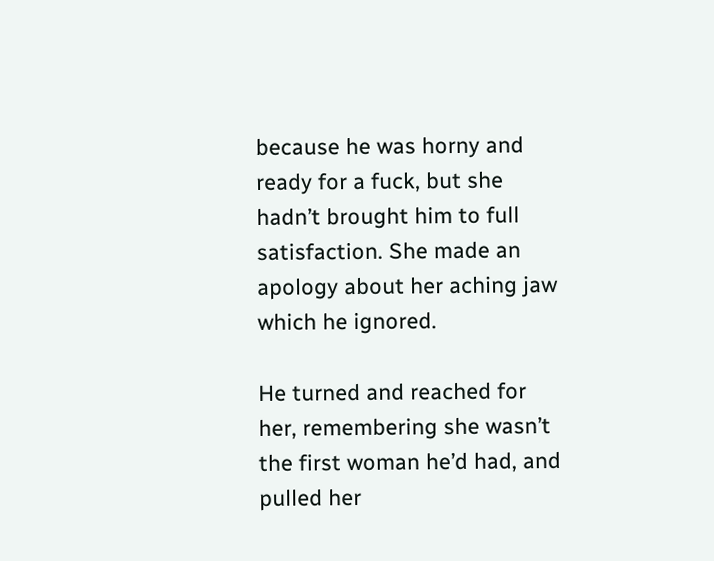because he was horny and ready for a fuck, but she hadn’t brought him to full satisfaction. She made an apology about her aching jaw which he ignored.

He turned and reached for her, remembering she wasn’t the first woman he’d had, and pulled her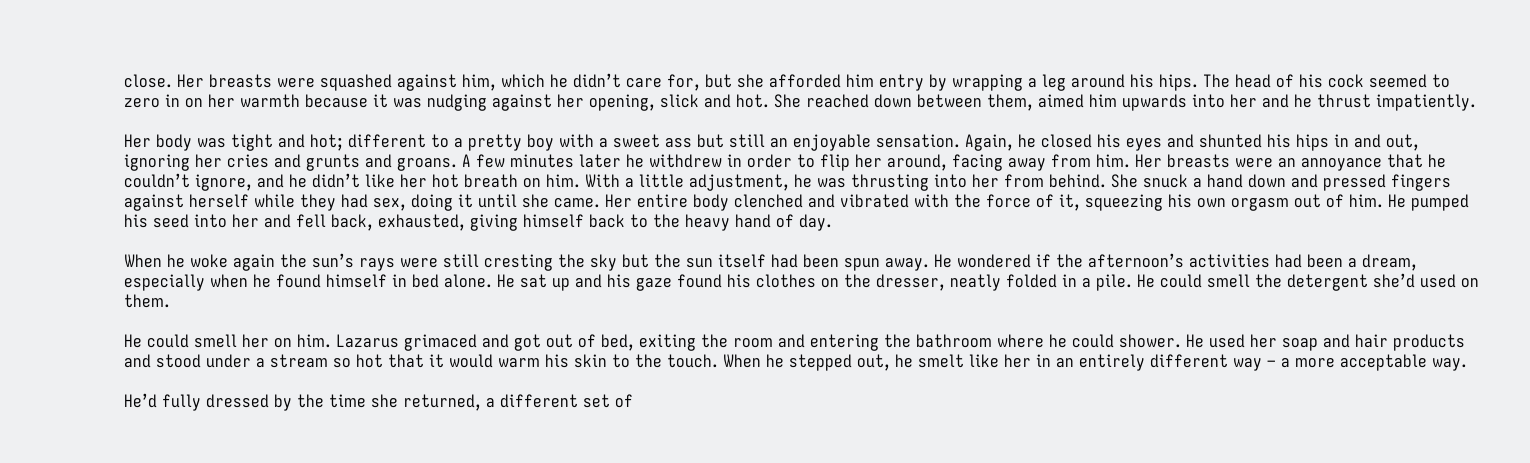close. Her breasts were squashed against him, which he didn’t care for, but she afforded him entry by wrapping a leg around his hips. The head of his cock seemed to zero in on her warmth because it was nudging against her opening, slick and hot. She reached down between them, aimed him upwards into her and he thrust impatiently.

Her body was tight and hot; different to a pretty boy with a sweet ass but still an enjoyable sensation. Again, he closed his eyes and shunted his hips in and out, ignoring her cries and grunts and groans. A few minutes later he withdrew in order to flip her around, facing away from him. Her breasts were an annoyance that he couldn’t ignore, and he didn’t like her hot breath on him. With a little adjustment, he was thrusting into her from behind. She snuck a hand down and pressed fingers against herself while they had sex, doing it until she came. Her entire body clenched and vibrated with the force of it, squeezing his own orgasm out of him. He pumped his seed into her and fell back, exhausted, giving himself back to the heavy hand of day.

When he woke again the sun’s rays were still cresting the sky but the sun itself had been spun away. He wondered if the afternoon’s activities had been a dream, especially when he found himself in bed alone. He sat up and his gaze found his clothes on the dresser, neatly folded in a pile. He could smell the detergent she’d used on them.

He could smell her on him. Lazarus grimaced and got out of bed, exiting the room and entering the bathroom where he could shower. He used her soap and hair products and stood under a stream so hot that it would warm his skin to the touch. When he stepped out, he smelt like her in an entirely different way – a more acceptable way.

He’d fully dressed by the time she returned, a different set of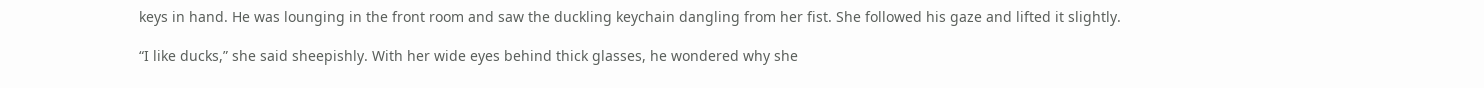keys in hand. He was lounging in the front room and saw the duckling keychain dangling from her fist. She followed his gaze and lifted it slightly.

“I like ducks,” she said sheepishly. With her wide eyes behind thick glasses, he wondered why she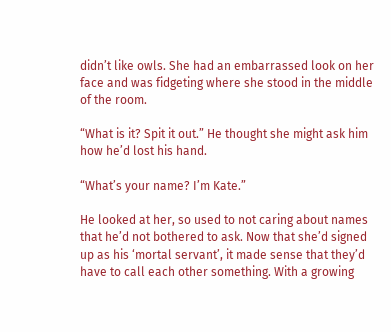didn’t like owls. She had an embarrassed look on her face and was fidgeting where she stood in the middle of the room.

“What is it? Spit it out.” He thought she might ask him how he’d lost his hand.

“What’s your name? I’m Kate.”

He looked at her, so used to not caring about names that he’d not bothered to ask. Now that she’d signed up as his ‘mortal servant’, it made sense that they’d have to call each other something. With a growing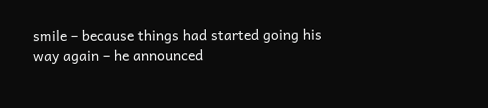smile – because things had started going his way again – he announced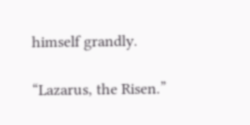himself grandly.

“Lazarus, the Risen.”